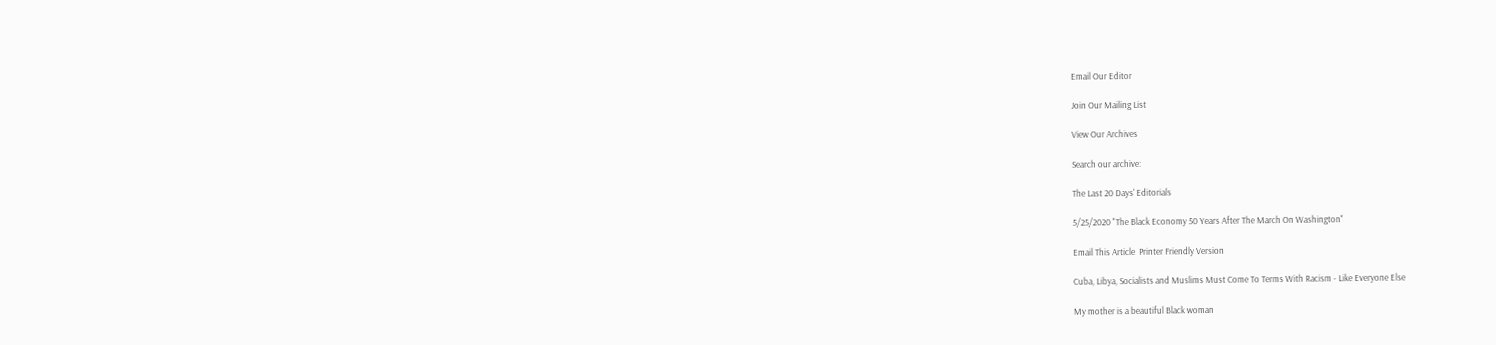Email Our Editor

Join Our Mailing List

View Our Archives

Search our archive:

The Last 20 Days' Editorials

5/25/2020 "The Black Economy 50 Years After The March On Washington"

Email This Article  Printer Friendly Version

Cuba, Libya, Socialists and Muslims Must Come To Terms With Racism - Like Everyone Else

My mother is a beautiful Black woman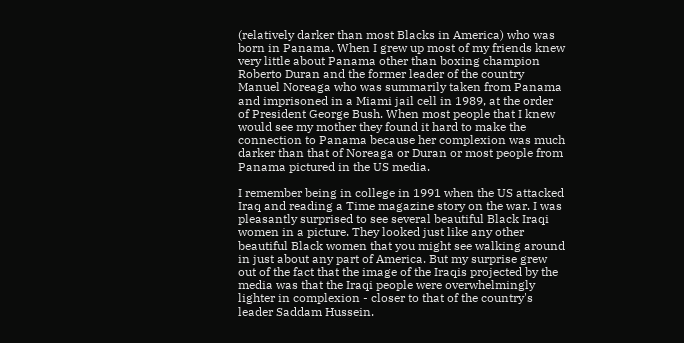(relatively darker than most Blacks in America) who was born in Panama. When I grew up most of my friends knew very little about Panama other than boxing champion Roberto Duran and the former leader of the country Manuel Noreaga who was summarily taken from Panama and imprisoned in a Miami jail cell in 1989, at the order of President George Bush. When most people that I knew would see my mother they found it hard to make the connection to Panama because her complexion was much darker than that of Noreaga or Duran or most people from Panama pictured in the US media.

I remember being in college in 1991 when the US attacked Iraq and reading a Time magazine story on the war. I was pleasantly surprised to see several beautiful Black Iraqi women in a picture. They looked just like any other beautiful Black women that you might see walking around in just about any part of America. But my surprise grew out of the fact that the image of the Iraqis projected by the media was that the Iraqi people were overwhelmingly lighter in complexion - closer to that of the country's leader Saddam Hussein.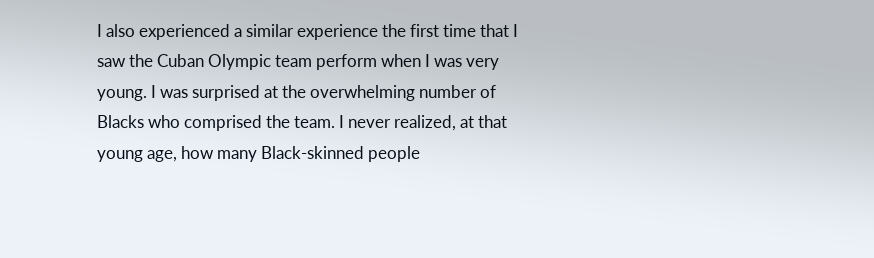I also experienced a similar experience the first time that I saw the Cuban Olympic team perform when I was very young. I was surprised at the overwhelming number of Blacks who comprised the team. I never realized, at that young age, how many Black-skinned people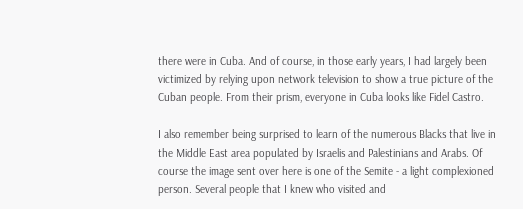there were in Cuba. And of course, in those early years, I had largely been victimized by relying upon network television to show a true picture of the Cuban people. From their prism, everyone in Cuba looks like Fidel Castro.

I also remember being surprised to learn of the numerous Blacks that live in the Middle East area populated by Israelis and Palestinians and Arabs. Of course the image sent over here is one of the Semite - a light complexioned person. Several people that I knew who visited and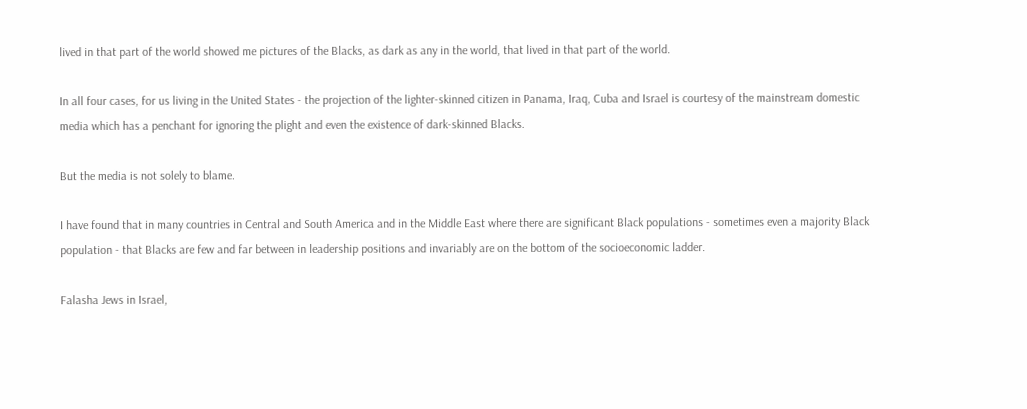lived in that part of the world showed me pictures of the Blacks, as dark as any in the world, that lived in that part of the world.

In all four cases, for us living in the United States - the projection of the lighter-skinned citizen in Panama, Iraq, Cuba and Israel is courtesy of the mainstream domestic media which has a penchant for ignoring the plight and even the existence of dark-skinned Blacks.

But the media is not solely to blame.

I have found that in many countries in Central and South America and in the Middle East where there are significant Black populations - sometimes even a majority Black population - that Blacks are few and far between in leadership positions and invariably are on the bottom of the socioeconomic ladder.

Falasha Jews in Israel,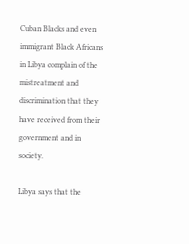Cuban Blacks and even immigrant Black Africans in Libya complain of the mistreatment and discrimination that they have received from their government and in society.

Libya says that the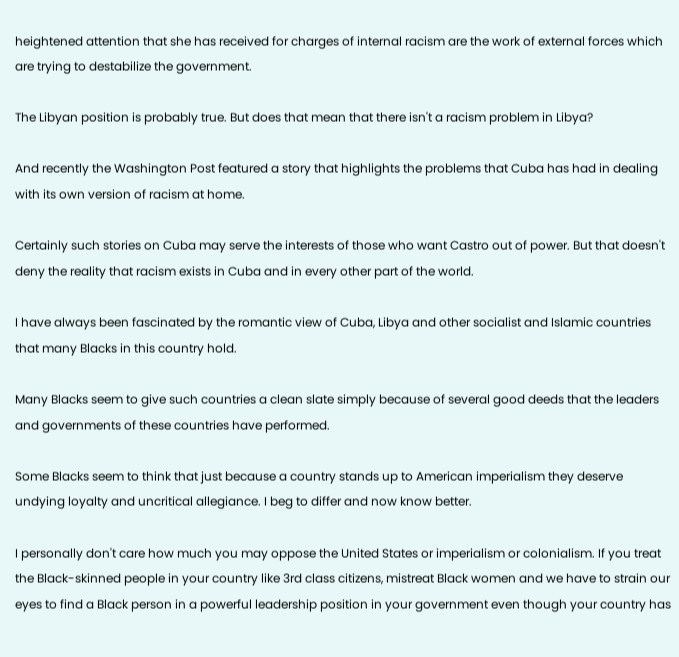heightened attention that she has received for charges of internal racism are the work of external forces which are trying to destabilize the government.

The Libyan position is probably true. But does that mean that there isn't a racism problem in Libya?

And recently the Washington Post featured a story that highlights the problems that Cuba has had in dealing with its own version of racism at home.

Certainly such stories on Cuba may serve the interests of those who want Castro out of power. But that doesn't deny the reality that racism exists in Cuba and in every other part of the world.

I have always been fascinated by the romantic view of Cuba, Libya and other socialist and Islamic countries that many Blacks in this country hold.

Many Blacks seem to give such countries a clean slate simply because of several good deeds that the leaders and governments of these countries have performed.

Some Blacks seem to think that just because a country stands up to American imperialism they deserve undying loyalty and uncritical allegiance. I beg to differ and now know better.

I personally don't care how much you may oppose the United States or imperialism or colonialism. If you treat the Black-skinned people in your country like 3rd class citizens, mistreat Black women and we have to strain our eyes to find a Black person in a powerful leadership position in your government even though your country has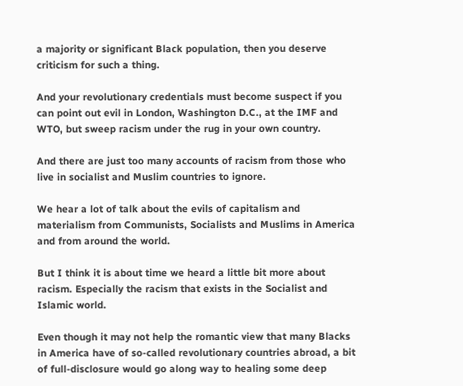a majority or significant Black population, then you deserve criticism for such a thing.

And your revolutionary credentials must become suspect if you can point out evil in London, Washington D.C., at the IMF and WTO, but sweep racism under the rug in your own country.

And there are just too many accounts of racism from those who live in socialist and Muslim countries to ignore.

We hear a lot of talk about the evils of capitalism and materialism from Communists, Socialists and Muslims in America and from around the world.

But I think it is about time we heard a little bit more about racism. Especially the racism that exists in the Socialist and Islamic world.

Even though it may not help the romantic view that many Blacks in America have of so-called revolutionary countries abroad, a bit of full-disclosure would go along way to healing some deep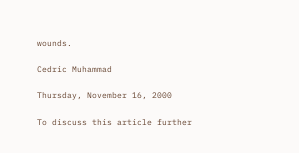wounds.

Cedric Muhammad

Thursday, November 16, 2000

To discuss this article further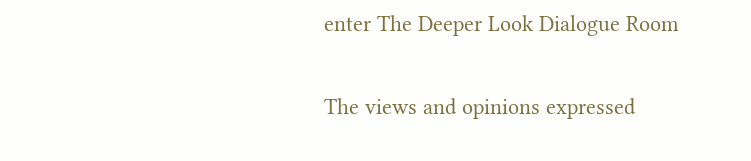enter The Deeper Look Dialogue Room

The views and opinions expressed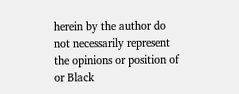herein by the author do not necessarily represent the opinions or position of or Black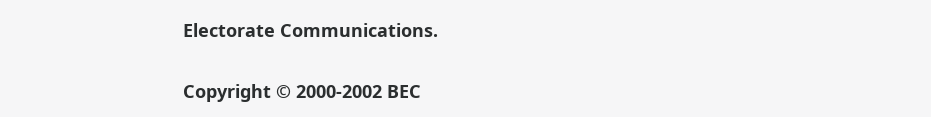Electorate Communications.

Copyright © 2000-2002 BEC